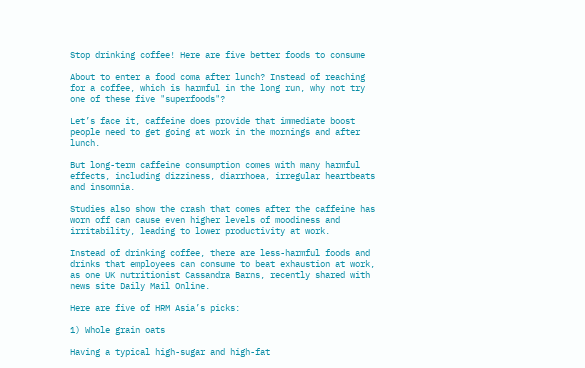Stop drinking coffee! Here are five better foods to consume

About to enter a food coma after lunch? Instead of reaching for a coffee, which is harmful in the long run, why not try one of these five "superfoods"?

Let’s face it, caffeine does provide that immediate boost people need to get going at work in the mornings and after lunch.

But long-term caffeine consumption comes with many harmful effects, including dizziness, diarrhoea, irregular heartbeats and insomnia.

Studies also show the crash that comes after the caffeine has worn off can cause even higher levels of moodiness and irritability, leading to lower productivity at work.

Instead of drinking coffee, there are less-harmful foods and drinks that employees can consume to beat exhaustion at work, as one UK nutritionist Cassandra Barns, recently shared with news site Daily Mail Online.

Here are five of HRM Asia’s picks:

1) Whole grain oats

Having a typical high-sugar and high-fat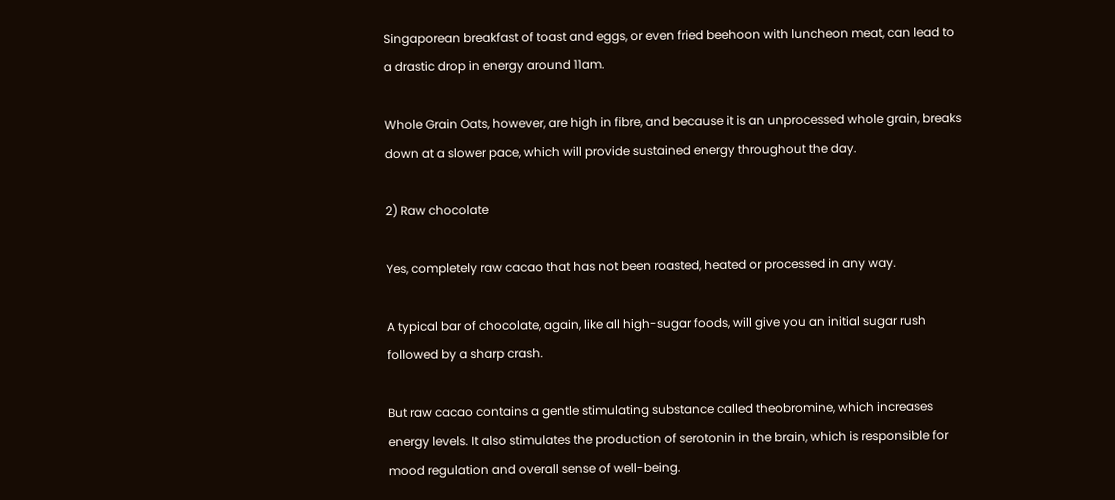Singaporean breakfast of toast and eggs, or even fried beehoon with luncheon meat, can lead to a drastic drop in energy around 11am.

Whole Grain Oats, however, are high in fibre, and because it is an unprocessed whole grain, breaks down at a slower pace, which will provide sustained energy throughout the day.

2) Raw chocolate

Yes, completely raw cacao that has not been roasted, heated or processed in any way.

A typical bar of chocolate, again, like all high-sugar foods, will give you an initial sugar rush followed by a sharp crash.

But raw cacao contains a gentle stimulating substance called theobromine, which increases energy levels. It also stimulates the production of serotonin in the brain, which is responsible for mood regulation and overall sense of well-being.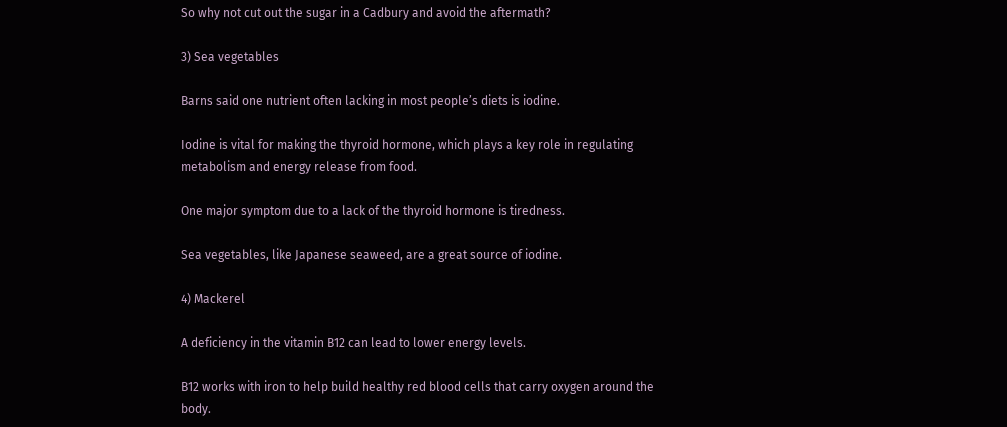So why not cut out the sugar in a Cadbury and avoid the aftermath?

3) Sea vegetables

Barns said one nutrient often lacking in most people’s diets is iodine.

Iodine is vital for making the thyroid hormone, which plays a key role in regulating metabolism and energy release from food.

One major symptom due to a lack of the thyroid hormone is tiredness.

Sea vegetables, like Japanese seaweed, are a great source of iodine.

4) Mackerel

A deficiency in the vitamin B12 can lead to lower energy levels.

B12 works with iron to help build healthy red blood cells that carry oxygen around the body.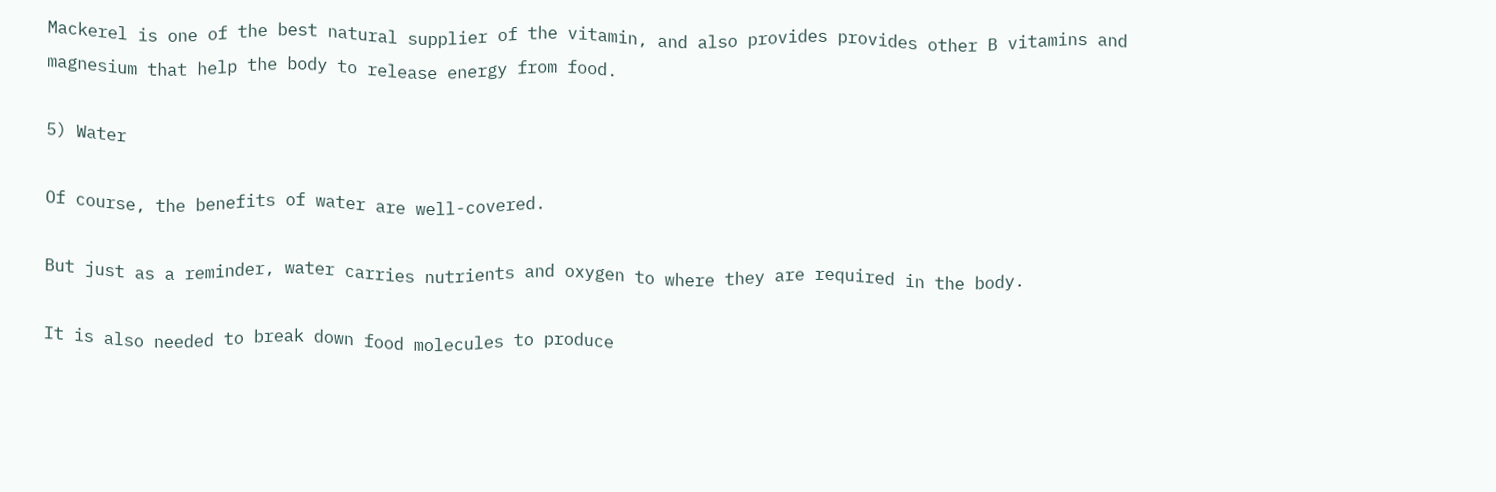Mackerel is one of the best natural supplier of the vitamin, and also provides provides other B vitamins and magnesium that help the body to release energy from food.

5) Water

Of course, the benefits of water are well-covered.

But just as a reminder, water carries nutrients and oxygen to where they are required in the body.

It is also needed to break down food molecules to produce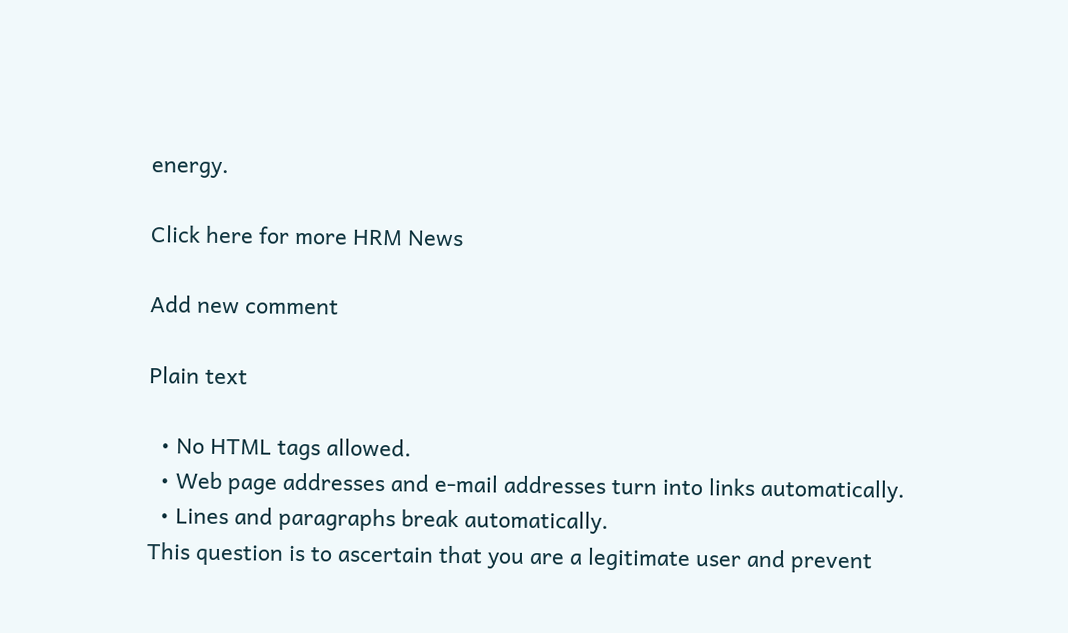energy.

Click here for more HRM News

Add new comment

Plain text

  • No HTML tags allowed.
  • Web page addresses and e-mail addresses turn into links automatically.
  • Lines and paragraphs break automatically.
This question is to ascertain that you are a legitimate user and prevent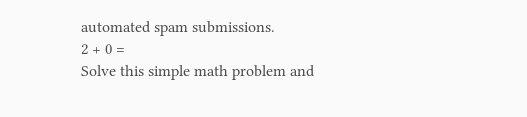automated spam submissions.
2 + 0 =
Solve this simple math problem and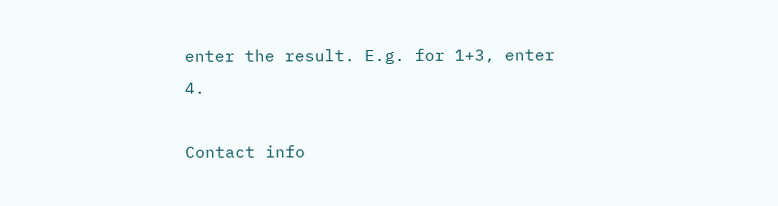enter the result. E.g. for 1+3, enter 4.

Contact info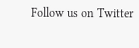Follow us on Twitter